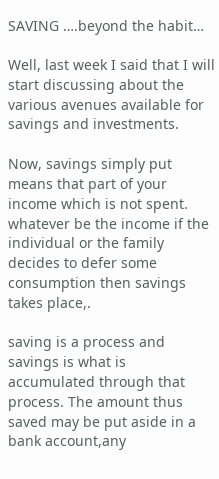SAVING ….beyond the habit…

Well, last week I said that I will start discussing about the various avenues available for savings and investments.

Now, savings simply put means that part of your income which is not spent. whatever be the income if the individual or the family decides to defer some consumption then savings takes place,.

saving is a process and savings is what is accumulated through that process. The amount thus saved may be put aside in a bank account,any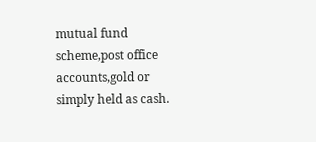mutual fund scheme,post office accounts,gold or simply held as cash.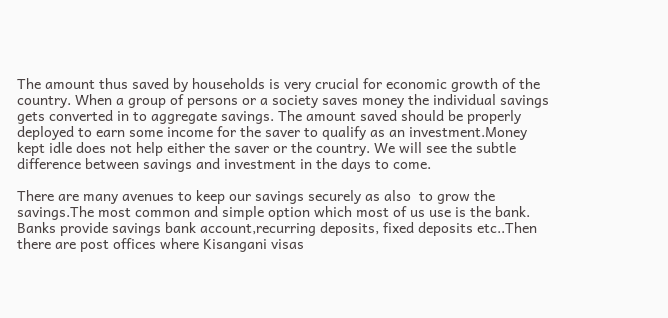The amount thus saved by households is very crucial for economic growth of the country. When a group of persons or a society saves money the individual savings gets converted in to aggregate savings. The amount saved should be properly deployed to earn some income for the saver to qualify as an investment.Money kept idle does not help either the saver or the country. We will see the subtle difference between savings and investment in the days to come.

There are many avenues to keep our savings securely as also  to grow the savings.The most common and simple option which most of us use is the bank. Banks provide savings bank account,recurring deposits, fixed deposits etc..Then there are post offices where Kisangani visas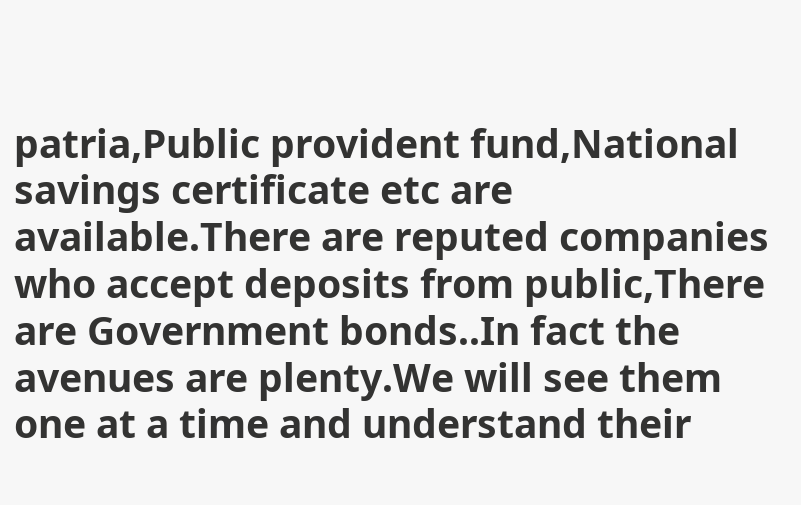patria,Public provident fund,National savings certificate etc are available.There are reputed companies who accept deposits from public,There are Government bonds..In fact the avenues are plenty.We will see them one at a time and understand their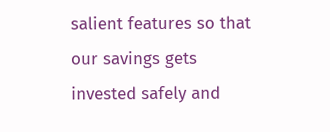salient features so that our savings gets invested safely and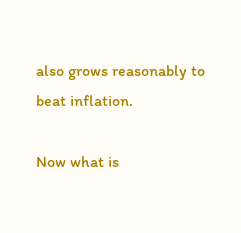also grows reasonably to beat inflation.

Now what is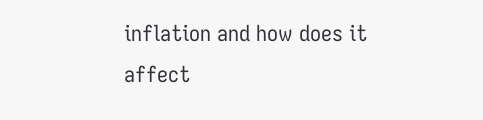inflation and how does it affect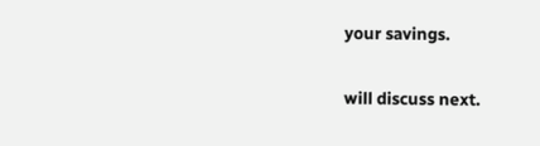your savings.

will discuss next.